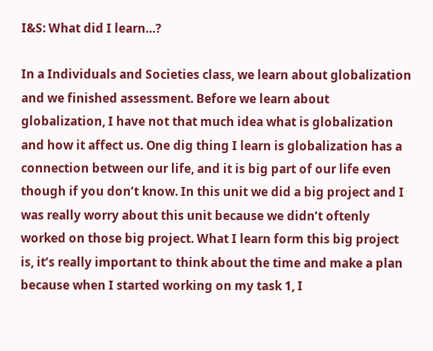I&S: What did I learn…?

In a Individuals and Societies class, we learn about globalization and we finished assessment. Before we learn about globalization, I have not that much idea what is globalization and how it affect us. One dig thing I learn is globalization has a connection between our life, and it is big part of our life even though if you don’t know. In this unit we did a big project and I was really worry about this unit because we didn’t oftenly worked on those big project. What I learn form this big project is, it’s really important to think about the time and make a plan because when I started working on my task 1, I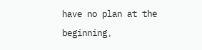have no plan at the beginning,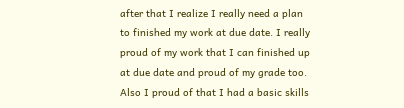after that I realize I really need a plan to finished my work at due date. I really proud of my work that I can finished up at due date and proud of my grade too. Also I proud of that I had a basic skills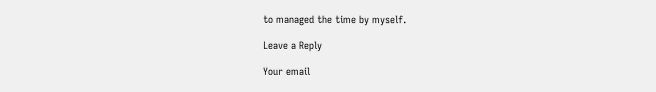to managed the time by myself.

Leave a Reply

Your email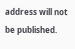address will not be published.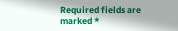Required fields are marked *